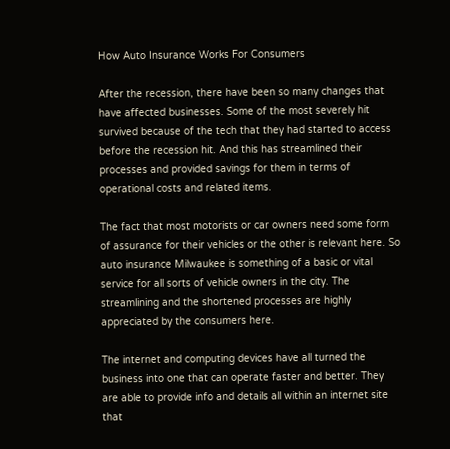How Auto Insurance Works For Consumers

After the recession, there have been so many changes that have affected businesses. Some of the most severely hit survived because of the tech that they had started to access before the recession hit. And this has streamlined their processes and provided savings for them in terms of operational costs and related items.

The fact that most motorists or car owners need some form of assurance for their vehicles or the other is relevant here. So auto insurance Milwaukee is something of a basic or vital service for all sorts of vehicle owners in the city. The streamlining and the shortened processes are highly appreciated by the consumers here.

The internet and computing devices have all turned the business into one that can operate faster and better. They are able to provide info and details all within an internet site that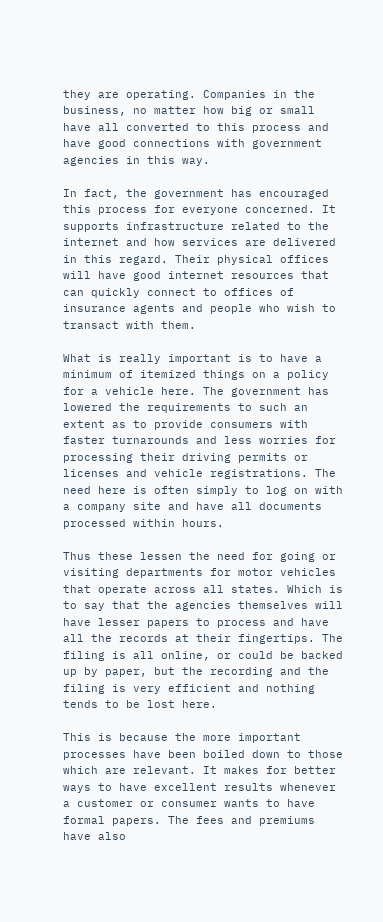they are operating. Companies in the business, no matter how big or small have all converted to this process and have good connections with government agencies in this way.

In fact, the government has encouraged this process for everyone concerned. It supports infrastructure related to the internet and how services are delivered in this regard. Their physical offices will have good internet resources that can quickly connect to offices of insurance agents and people who wish to transact with them.

What is really important is to have a minimum of itemized things on a policy for a vehicle here. The government has lowered the requirements to such an extent as to provide consumers with faster turnarounds and less worries for processing their driving permits or licenses and vehicle registrations. The need here is often simply to log on with a company site and have all documents processed within hours.

Thus these lessen the need for going or visiting departments for motor vehicles that operate across all states. Which is to say that the agencies themselves will have lesser papers to process and have all the records at their fingertips. The filing is all online, or could be backed up by paper, but the recording and the filing is very efficient and nothing tends to be lost here.

This is because the more important processes have been boiled down to those which are relevant. It makes for better ways to have excellent results whenever a customer or consumer wants to have formal papers. The fees and premiums have also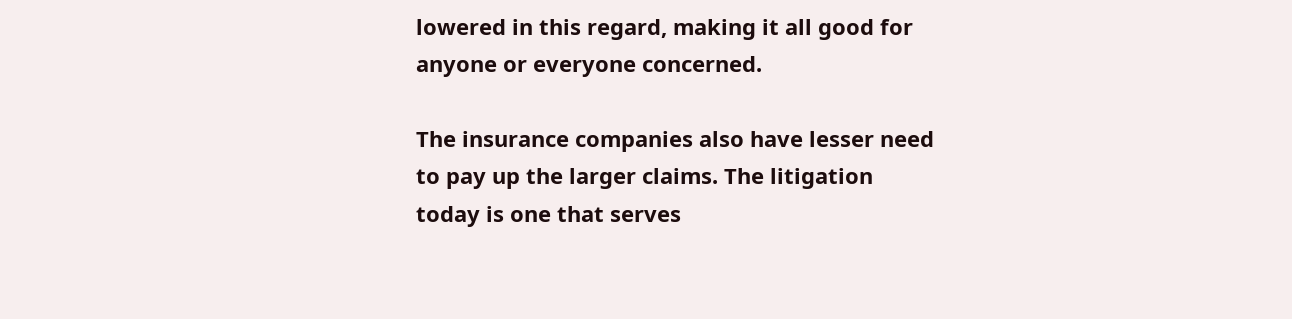lowered in this regard, making it all good for anyone or everyone concerned.

The insurance companies also have lesser need to pay up the larger claims. The litigation today is one that serves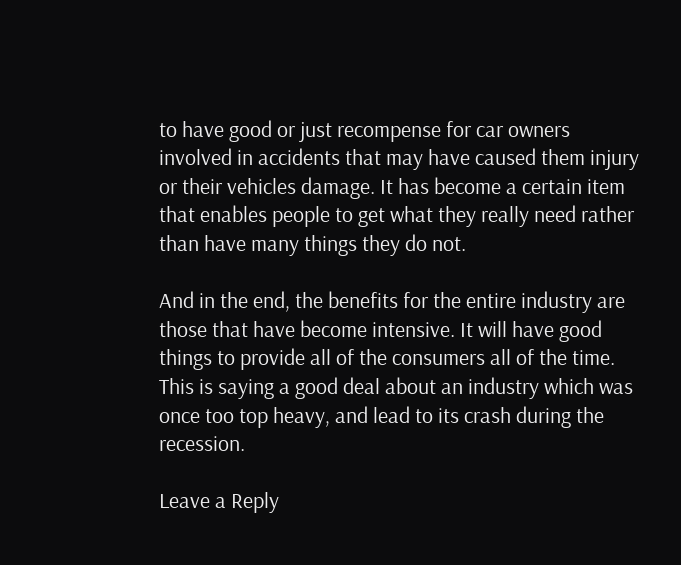to have good or just recompense for car owners involved in accidents that may have caused them injury or their vehicles damage. It has become a certain item that enables people to get what they really need rather than have many things they do not.

And in the end, the benefits for the entire industry are those that have become intensive. It will have good things to provide all of the consumers all of the time. This is saying a good deal about an industry which was once too top heavy, and lead to its crash during the recession.

Leave a Reply